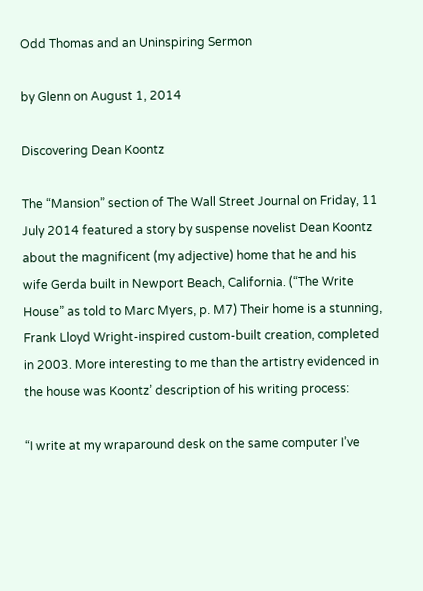Odd Thomas and an Uninspiring Sermon

by Glenn on August 1, 2014

Discovering Dean Koontz

The “Mansion” section of The Wall Street Journal on Friday, 11 July 2014 featured a story by suspense novelist Dean Koontz about the magnificent (my adjective) home that he and his wife Gerda built in Newport Beach, California. (“The Write House” as told to Marc Myers, p. M7) Their home is a stunning, Frank Lloyd Wright-inspired custom-built creation, completed in 2003. More interesting to me than the artistry evidenced in the house was Koontz’ description of his writing process:

“I write at my wraparound desk on the same computer I’ve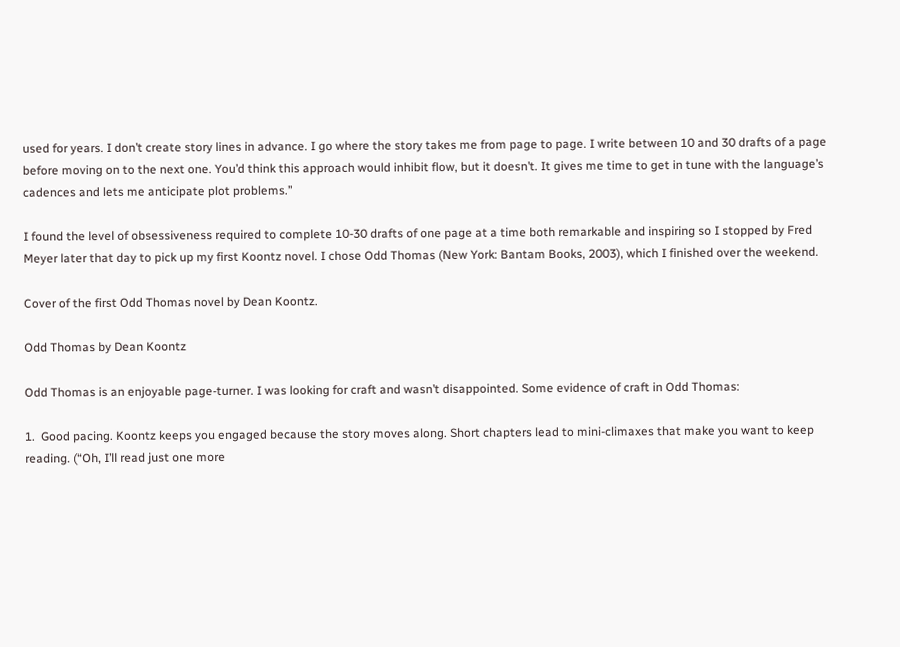used for years. I don’t create story lines in advance. I go where the story takes me from page to page. I write between 10 and 30 drafts of a page before moving on to the next one. You’d think this approach would inhibit flow, but it doesn’t. It gives me time to get in tune with the language’s cadences and lets me anticipate plot problems.”

I found the level of obsessiveness required to complete 10-30 drafts of one page at a time both remarkable and inspiring so I stopped by Fred Meyer later that day to pick up my first Koontz novel. I chose Odd Thomas (New York: Bantam Books, 2003), which I finished over the weekend.

Cover of the first Odd Thomas novel by Dean Koontz.

Odd Thomas by Dean Koontz

Odd Thomas is an enjoyable page-turner. I was looking for craft and wasn’t disappointed. Some evidence of craft in Odd Thomas:

1.  Good pacing. Koontz keeps you engaged because the story moves along. Short chapters lead to mini-climaxes that make you want to keep reading. (“Oh, I’ll read just one more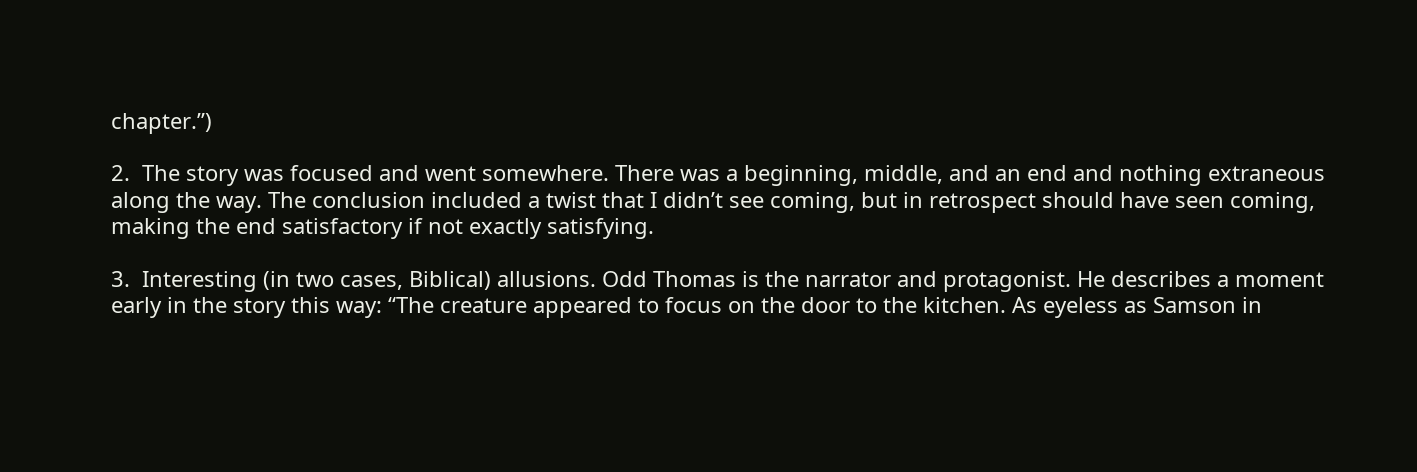chapter.”)

2.  The story was focused and went somewhere. There was a beginning, middle, and an end and nothing extraneous along the way. The conclusion included a twist that I didn’t see coming, but in retrospect should have seen coming, making the end satisfactory if not exactly satisfying.

3.  Interesting (in two cases, Biblical) allusions. Odd Thomas is the narrator and protagonist. He describes a moment early in the story this way: “The creature appeared to focus on the door to the kitchen. As eyeless as Samson in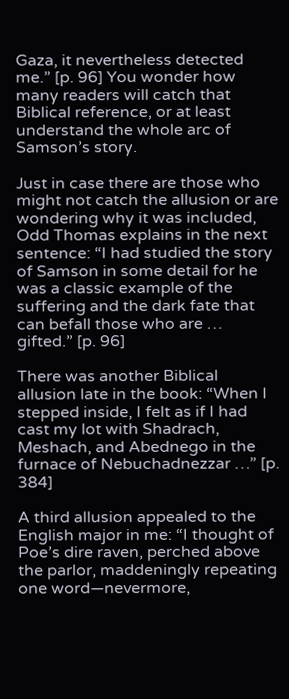Gaza, it nevertheless detected me.” [p. 96] You wonder how many readers will catch that Biblical reference, or at least understand the whole arc of Samson’s story.

Just in case there are those who might not catch the allusion or are wondering why it was included, Odd Thomas explains in the next sentence: “I had studied the story of Samson in some detail for he was a classic example of the suffering and the dark fate that can befall those who are … gifted.” [p. 96]

There was another Biblical allusion late in the book: “When I stepped inside, I felt as if I had cast my lot with Shadrach, Meshach, and Abednego in the furnace of Nebuchadnezzar …” [p. 384]

A third allusion appealed to the English major in me: “I thought of Poe’s dire raven, perched above the parlor, maddeningly repeating one word—nevermore,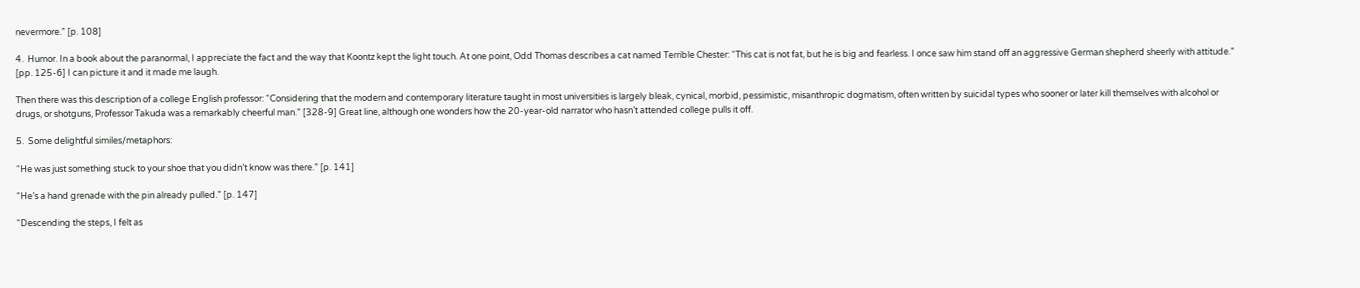nevermore.” [p. 108]

4.  Humor. In a book about the paranormal, I appreciate the fact and the way that Koontz kept the light touch. At one point, Odd Thomas describes a cat named Terrible Chester: “This cat is not fat, but he is big and fearless. I once saw him stand off an aggressive German shepherd sheerly with attitude.” [pp. 125-6] I can picture it and it made me laugh.

Then there was this description of a college English professor: “Considering that the modern and contemporary literature taught in most universities is largely bleak, cynical, morbid, pessimistic, misanthropic dogmatism, often written by suicidal types who sooner or later kill themselves with alcohol or drugs, or shotguns, Professor Takuda was a remarkably cheerful man.” [328-9] Great line, although one wonders how the 20-year-old narrator who hasn’t attended college pulls it off.

5.  Some delightful similes/metaphors:

“He was just something stuck to your shoe that you didn’t know was there.” [p. 141]

“He’s a hand grenade with the pin already pulled.” [p. 147]

“Descending the steps, I felt as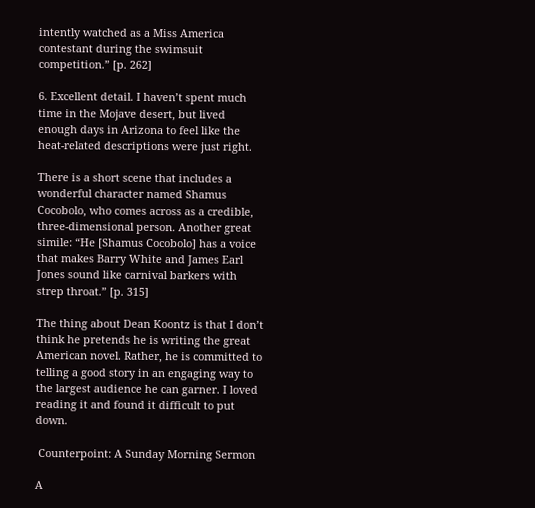intently watched as a Miss America contestant during the swimsuit competition.” [p. 262]

6. Excellent detail. I haven’t spent much time in the Mojave desert, but lived enough days in Arizona to feel like the heat-related descriptions were just right.

There is a short scene that includes a wonderful character named Shamus Cocobolo, who comes across as a credible, three-dimensional person. Another great simile: “He [Shamus Cocobolo] has a voice that makes Barry White and James Earl Jones sound like carnival barkers with strep throat.” [p. 315]

The thing about Dean Koontz is that I don’t think he pretends he is writing the great American novel. Rather, he is committed to telling a good story in an engaging way to the largest audience he can garner. I loved reading it and found it difficult to put down.

 Counterpoint: A Sunday Morning Sermon

A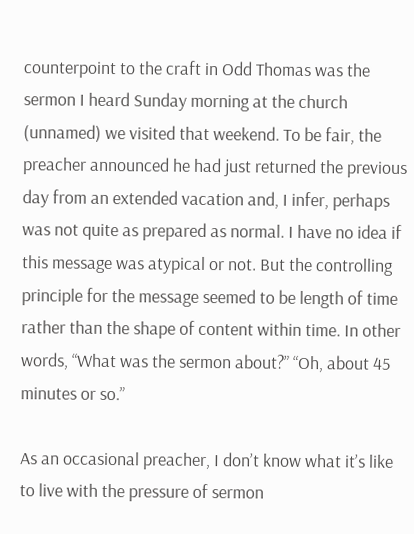counterpoint to the craft in Odd Thomas was the sermon I heard Sunday morning at the church (unnamed) we visited that weekend. To be fair, the preacher announced he had just returned the previous day from an extended vacation and, I infer, perhaps was not quite as prepared as normal. I have no idea if this message was atypical or not. But the controlling principle for the message seemed to be length of time rather than the shape of content within time. In other words, “What was the sermon about?” “Oh, about 45 minutes or so.”

As an occasional preacher, I don’t know what it’s like to live with the pressure of sermon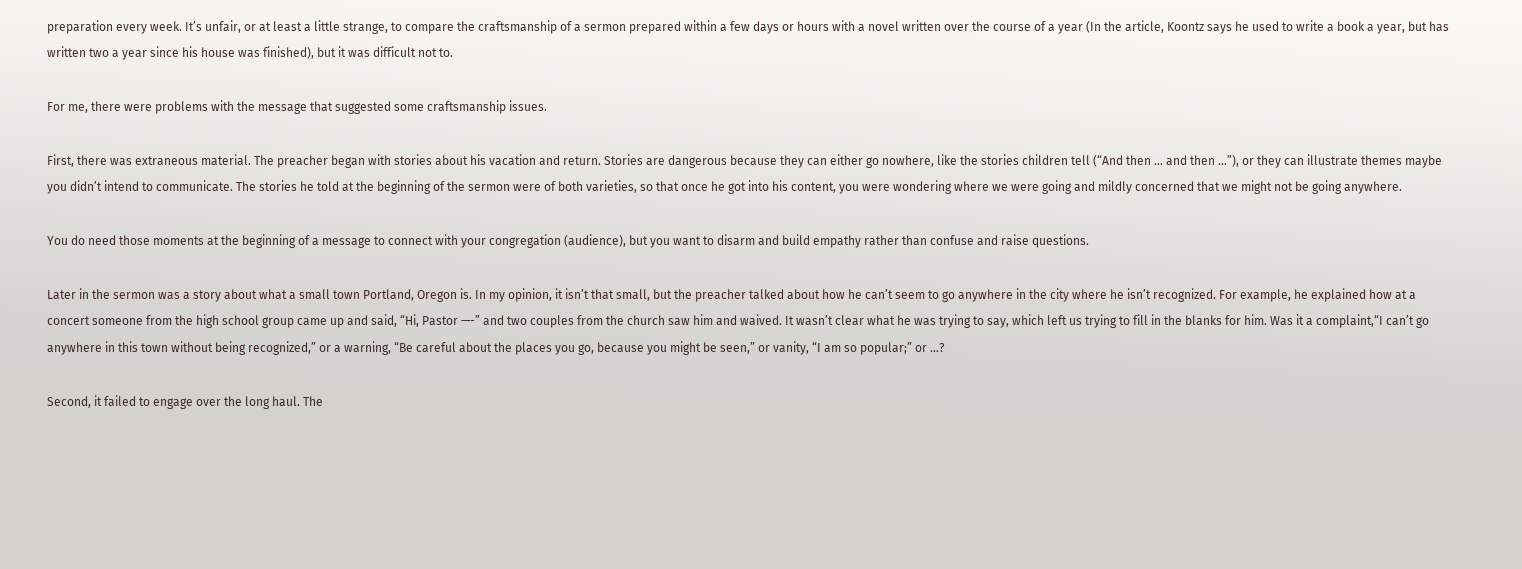preparation every week. It’s unfair, or at least a little strange, to compare the craftsmanship of a sermon prepared within a few days or hours with a novel written over the course of a year (In the article, Koontz says he used to write a book a year, but has written two a year since his house was finished), but it was difficult not to.

For me, there were problems with the message that suggested some craftsmanship issues.

First, there was extraneous material. The preacher began with stories about his vacation and return. Stories are dangerous because they can either go nowhere, like the stories children tell (“And then … and then …”), or they can illustrate themes maybe you didn’t intend to communicate. The stories he told at the beginning of the sermon were of both varieties, so that once he got into his content, you were wondering where we were going and mildly concerned that we might not be going anywhere.

You do need those moments at the beginning of a message to connect with your congregation (audience), but you want to disarm and build empathy rather than confuse and raise questions.

Later in the sermon was a story about what a small town Portland, Oregon is. In my opinion, it isn’t that small, but the preacher talked about how he can’t seem to go anywhere in the city where he isn’t recognized. For example, he explained how at a concert someone from the high school group came up and said, “Hi, Pastor —-” and two couples from the church saw him and waived. It wasn’t clear what he was trying to say, which left us trying to fill in the blanks for him. Was it a complaint,“I can’t go anywhere in this town without being recognized,” or a warning, “Be careful about the places you go, because you might be seen,” or vanity, “I am so popular;” or …?

Second, it failed to engage over the long haul. The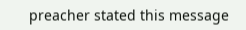preacher stated this message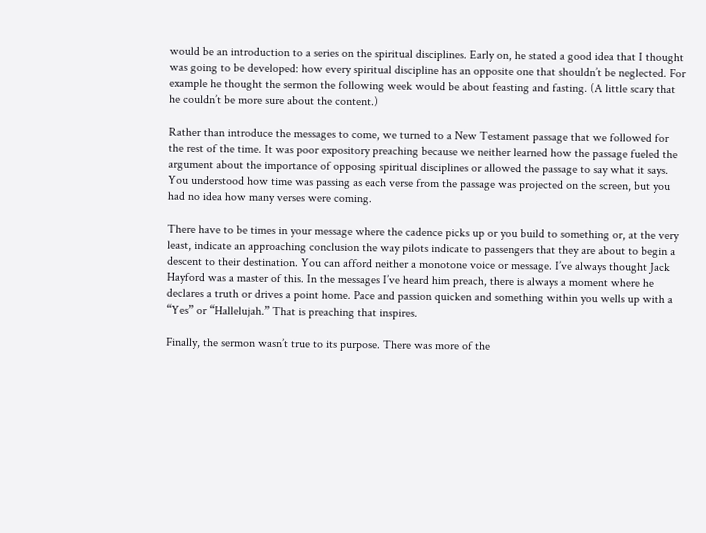would be an introduction to a series on the spiritual disciplines. Early on, he stated a good idea that I thought was going to be developed: how every spiritual discipline has an opposite one that shouldn’t be neglected. For example he thought the sermon the following week would be about feasting and fasting. (A little scary that he couldn’t be more sure about the content.)

Rather than introduce the messages to come, we turned to a New Testament passage that we followed for the rest of the time. It was poor expository preaching because we neither learned how the passage fueled the argument about the importance of opposing spiritual disciplines or allowed the passage to say what it says. You understood how time was passing as each verse from the passage was projected on the screen, but you had no idea how many verses were coming.

There have to be times in your message where the cadence picks up or you build to something or, at the very least, indicate an approaching conclusion the way pilots indicate to passengers that they are about to begin a descent to their destination. You can afford neither a monotone voice or message. I’ve always thought Jack Hayford was a master of this. In the messages I’ve heard him preach, there is always a moment where he declares a truth or drives a point home. Pace and passion quicken and something within you wells up with a “Yes” or “Hallelujah.” That is preaching that inspires.

Finally, the sermon wasn’t true to its purpose. There was more of the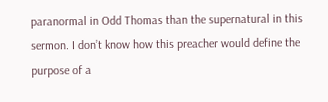paranormal in Odd Thomas than the supernatural in this sermon. I don’t know how this preacher would define the purpose of a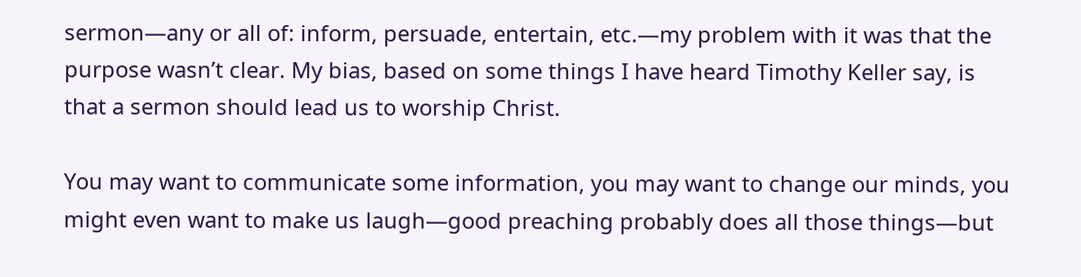sermon—any or all of: inform, persuade, entertain, etc.—my problem with it was that the purpose wasn’t clear. My bias, based on some things I have heard Timothy Keller say, is that a sermon should lead us to worship Christ.

You may want to communicate some information, you may want to change our minds, you might even want to make us laugh—good preaching probably does all those things—but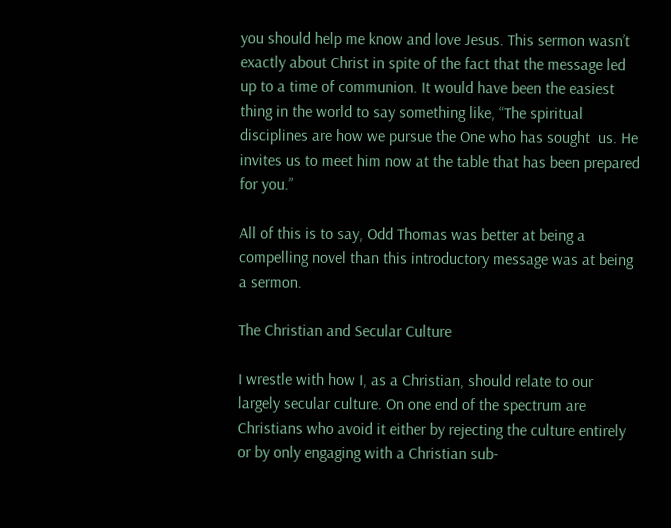you should help me know and love Jesus. This sermon wasn’t exactly about Christ in spite of the fact that the message led up to a time of communion. It would have been the easiest thing in the world to say something like, “The spiritual disciplines are how we pursue the One who has sought  us. He invites us to meet him now at the table that has been prepared for you.”

All of this is to say, Odd Thomas was better at being a compelling novel than this introductory message was at being a sermon.

The Christian and Secular Culture

I wrestle with how I, as a Christian, should relate to our largely secular culture. On one end of the spectrum are Christians who avoid it either by rejecting the culture entirely or by only engaging with a Christian sub-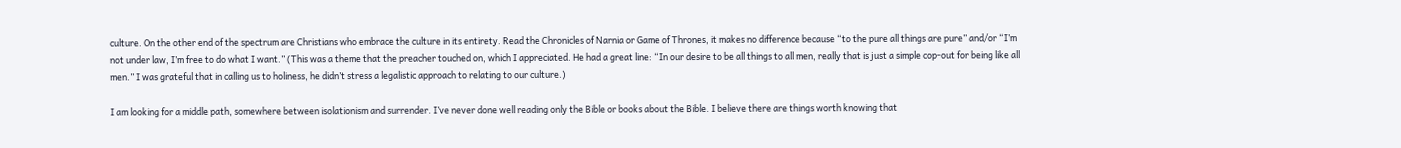culture. On the other end of the spectrum are Christians who embrace the culture in its entirety. Read the Chronicles of Narnia or Game of Thrones, it makes no difference because “to the pure all things are pure” and/or “I’m not under law, I’m free to do what I want.” (This was a theme that the preacher touched on, which I appreciated. He had a great line: “In our desire to be all things to all men, really that is just a simple cop-out for being like all men.” I was grateful that in calling us to holiness, he didn’t stress a legalistic approach to relating to our culture.)

I am looking for a middle path, somewhere between isolationism and surrender. I’ve never done well reading only the Bible or books about the Bible. I believe there are things worth knowing that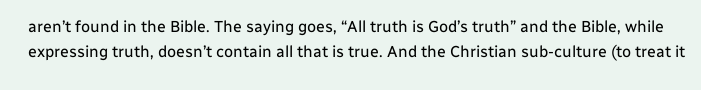aren’t found in the Bible. The saying goes, “All truth is God’s truth” and the Bible, while expressing truth, doesn’t contain all that is true. And the Christian sub-culture (to treat it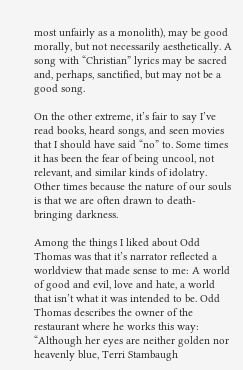most unfairly as a monolith), may be good morally, but not necessarily aesthetically. A song with “Christian” lyrics may be sacred and, perhaps, sanctified, but may not be a good song.

On the other extreme, it’s fair to say I’ve read books, heard songs, and seen movies that I should have said “no” to. Some times it has been the fear of being uncool, not relevant, and similar kinds of idolatry. Other times because the nature of our souls is that we are often drawn to death-bringing darkness.

Among the things I liked about Odd Thomas was that it’s narrator reflected a worldview that made sense to me: A world of good and evil, love and hate, a world that isn’t what it was intended to be. Odd Thomas describes the owner of the restaurant where he works this way: “Although her eyes are neither golden nor heavenly blue, Terri Stambaugh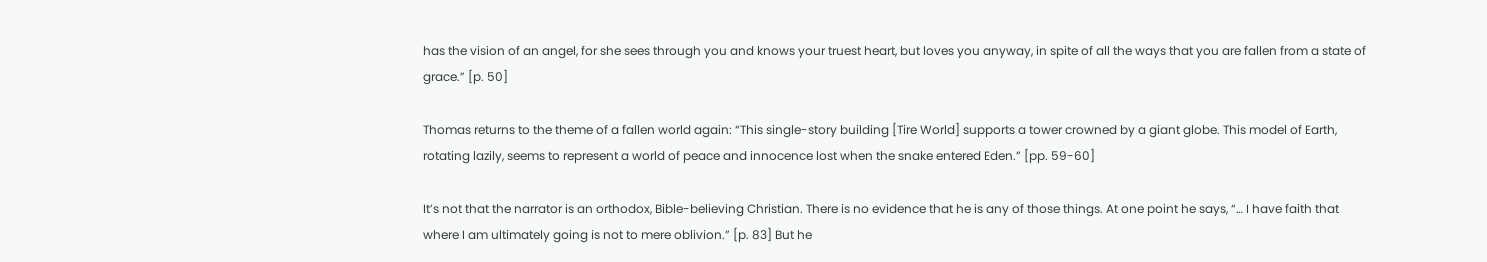has the vision of an angel, for she sees through you and knows your truest heart, but loves you anyway, in spite of all the ways that you are fallen from a state of grace.” [p. 50]

Thomas returns to the theme of a fallen world again: “This single-story building [Tire World] supports a tower crowned by a giant globe. This model of Earth, rotating lazily, seems to represent a world of peace and innocence lost when the snake entered Eden.” [pp. 59-60]

It’s not that the narrator is an orthodox, Bible-believing Christian. There is no evidence that he is any of those things. At one point he says, “… I have faith that where I am ultimately going is not to mere oblivion.” [p. 83] But he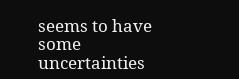seems to have some uncertainties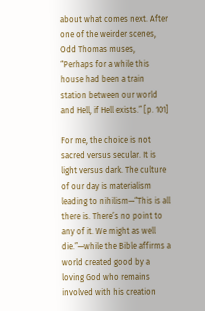about what comes next. After one of the weirder scenes, Odd Thomas muses, “Perhaps for a while this house had been a train station between our world and Hell, if Hell exists.” [p. 101]

For me, the choice is not sacred versus secular. It is light versus dark. The culture of our day is materialism leading to nihilism—“This is all there is. There’s no point to any of it. We might as well die.”—while the Bible affirms a world created good by a loving God who remains involved with his creation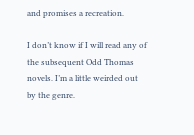and promises a recreation.

I don’t know if I will read any of the subsequent Odd Thomas novels. I’m a little weirded out by the genre.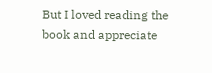But I loved reading the book and appreciate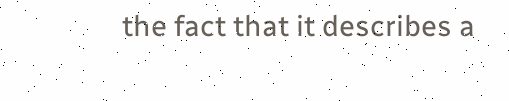the fact that it describes a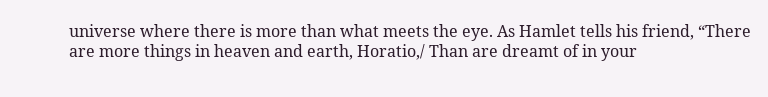universe where there is more than what meets the eye. As Hamlet tells his friend, “There are more things in heaven and earth, Horatio,/ Than are dreamt of in your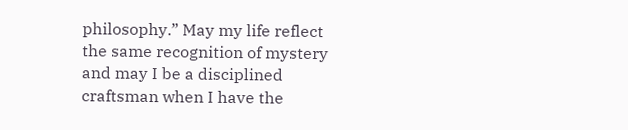philosophy.” May my life reflect the same recognition of mystery and may I be a disciplined craftsman when I have the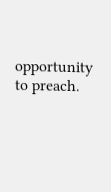opportunity to preach.